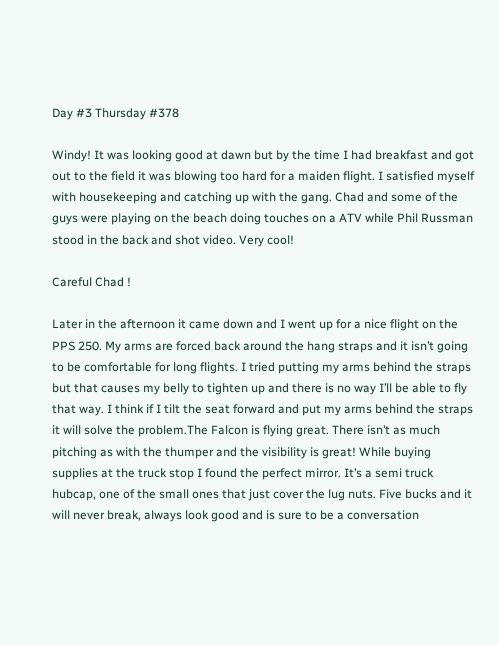Day #3 Thursday #378

Windy! It was looking good at dawn but by the time I had breakfast and got out to the field it was blowing too hard for a maiden flight. I satisfied myself with housekeeping and catching up with the gang. Chad and some of the guys were playing on the beach doing touches on a ATV while Phil Russman stood in the back and shot video. Very cool!

Careful Chad !

Later in the afternoon it came down and I went up for a nice flight on the PPS 250. My arms are forced back around the hang straps and it isn’t going to be comfortable for long flights. I tried putting my arms behind the straps but that causes my belly to tighten up and there is no way I’ll be able to fly that way. I think if I tilt the seat forward and put my arms behind the straps it will solve the problem.The Falcon is flying great. There isn’t as much pitching as with the thumper and the visibility is great! While buying supplies at the truck stop I found the perfect mirror. It’s a semi truck hubcap, one of the small ones that just cover the lug nuts. Five bucks and it will never break, always look good and is sure to be a conversation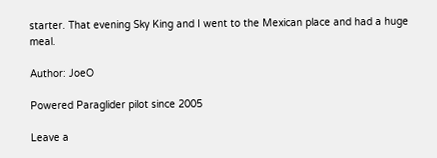starter. That evening Sky King and I went to the Mexican place and had a huge meal.

Author: JoeO

Powered Paraglider pilot since 2005

Leave a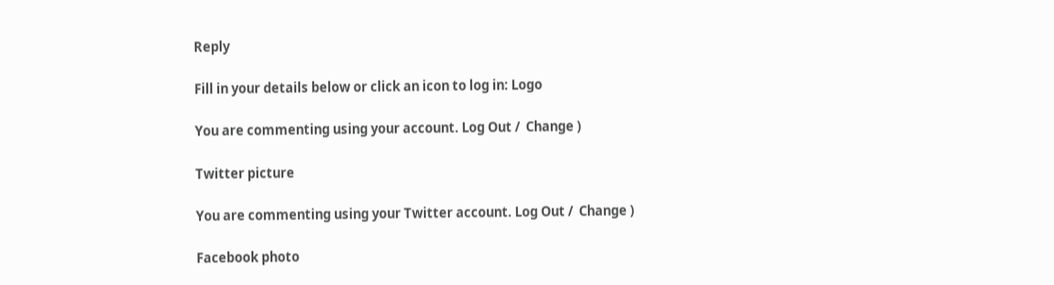Reply

Fill in your details below or click an icon to log in: Logo

You are commenting using your account. Log Out /  Change )

Twitter picture

You are commenting using your Twitter account. Log Out /  Change )

Facebook photo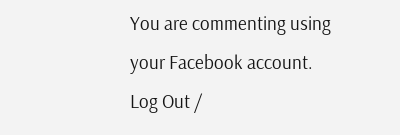You are commenting using your Facebook account. Log Out /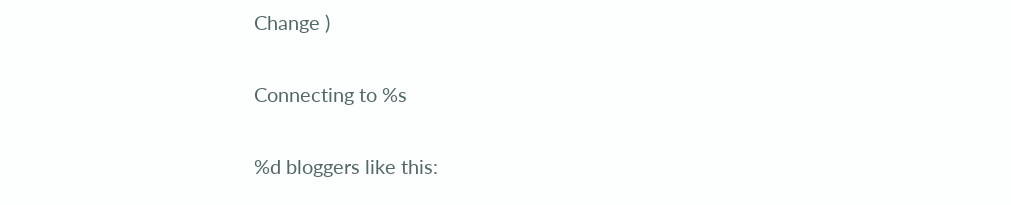Change )

Connecting to %s

%d bloggers like this: